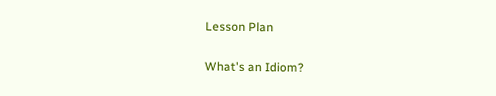Lesson Plan

What's an Idiom?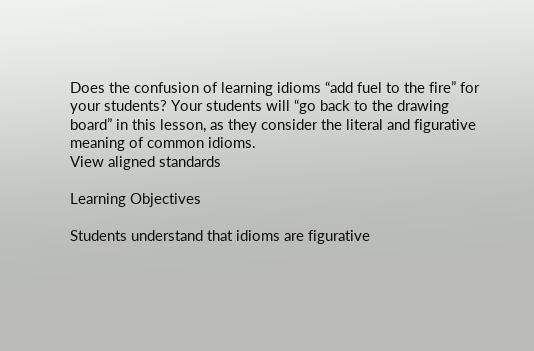Does the confusion of learning idioms “add fuel to the fire” for your students? Your students will “go back to the drawing board” in this lesson, as they consider the literal and figurative meaning of common idioms.
View aligned standards

Learning Objectives

Students understand that idioms are figurative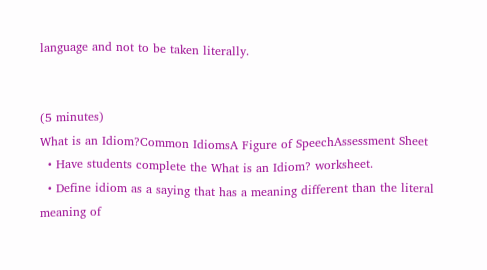language and not to be taken literally.


(5 minutes)
What is an Idiom?Common IdiomsA Figure of SpeechAssessment Sheet
  • Have students complete the What is an Idiom? worksheet.
  • Define idiom as a saying that has a meaning different than the literal meaning of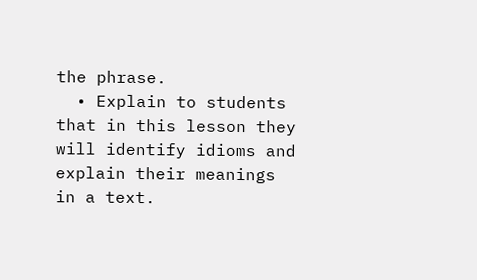the phrase.
  • Explain to students that in this lesson they will identify idioms and explain their meanings in a text.